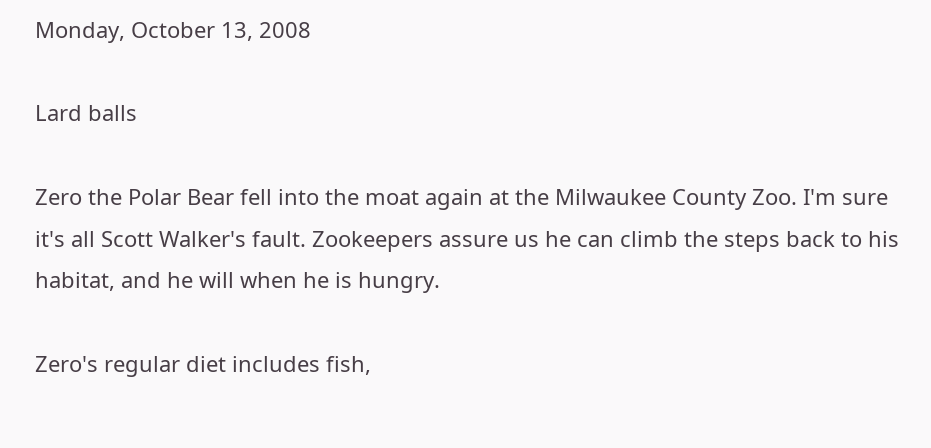Monday, October 13, 2008

Lard balls

Zero the Polar Bear fell into the moat again at the Milwaukee County Zoo. I'm sure it's all Scott Walker's fault. Zookeepers assure us he can climb the steps back to his habitat, and he will when he is hungry.

Zero's regular diet includes fish,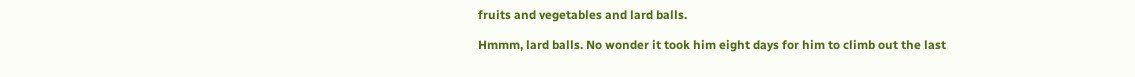fruits and vegetables and lard balls.

Hmmm, lard balls. No wonder it took him eight days for him to climb out the last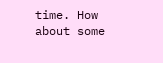time. How about some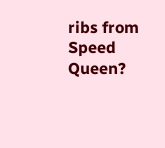ribs from Speed Queen?